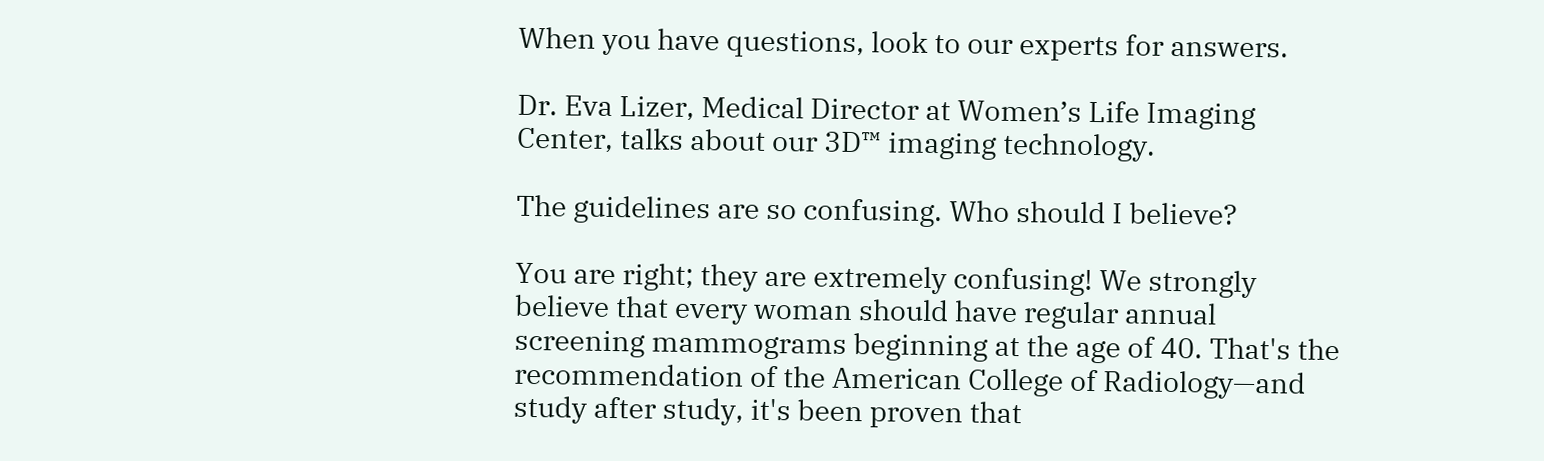When you have questions, look to our experts for answers.

Dr. Eva Lizer, Medical Director at Women’s Life Imaging Center, talks about our 3D™ imaging technology.

The guidelines are so confusing. Who should I believe?

You are right; they are extremely confusing! We strongly believe that every woman should have regular annual screening mammograms beginning at the age of 40. That's the recommendation of the American College of Radiology—and study after study, it's been proven that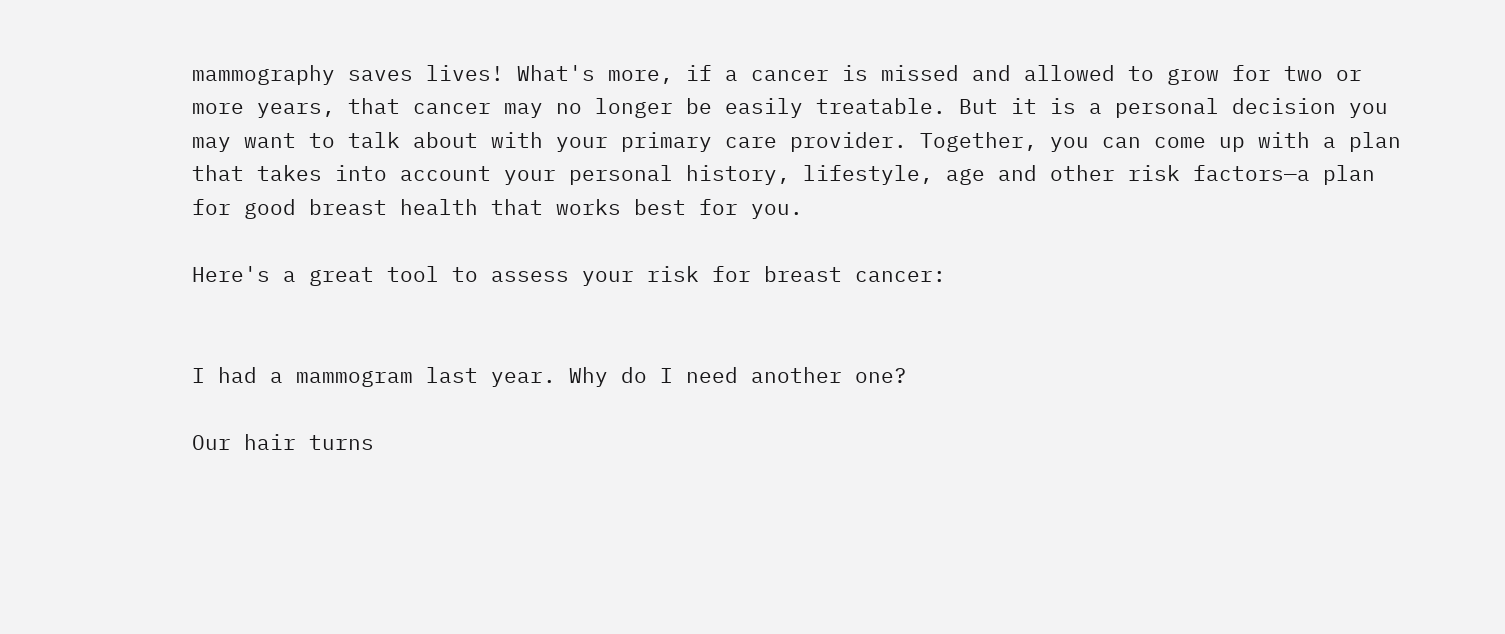mammography saves lives! What's more, if a cancer is missed and allowed to grow for two or more years, that cancer may no longer be easily treatable. But it is a personal decision you may want to talk about with your primary care provider. Together, you can come up with a plan that takes into account your personal history, lifestyle, age and other risk factors—a plan for good breast health that works best for you.

Here's a great tool to assess your risk for breast cancer:


I had a mammogram last year. Why do I need another one?

Our hair turns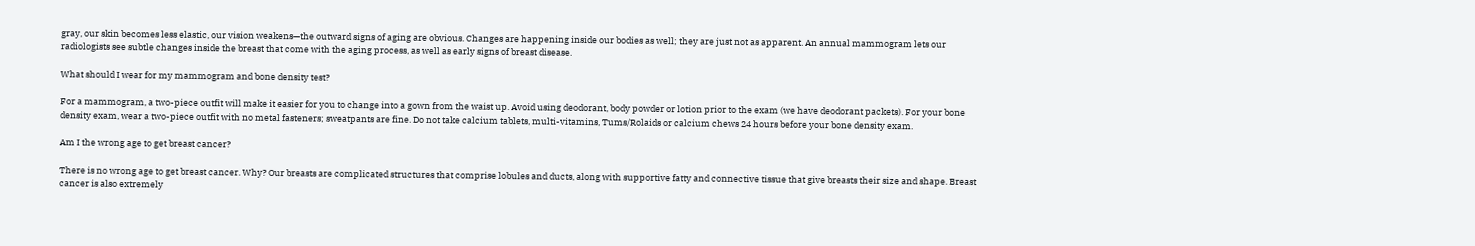gray, our skin becomes less elastic, our vision weakens—the outward signs of aging are obvious. Changes are happening inside our bodies as well; they are just not as apparent. An annual mammogram lets our radiologists see subtle changes inside the breast that come with the aging process, as well as early signs of breast disease.

What should I wear for my mammogram and bone density test?

For a mammogram, a two-piece outfit will make it easier for you to change into a gown from the waist up. Avoid using deodorant, body powder or lotion prior to the exam (we have deodorant packets). For your bone density exam, wear a two-piece outfit with no metal fasteners; sweatpants are fine. Do not take calcium tablets, multi-vitamins, Tums/Rolaids or calcium chews 24 hours before your bone density exam.

Am I the wrong age to get breast cancer?

There is no wrong age to get breast cancer. Why? Our breasts are complicated structures that comprise lobules and ducts, along with supportive fatty and connective tissue that give breasts their size and shape. Breast cancer is also extremely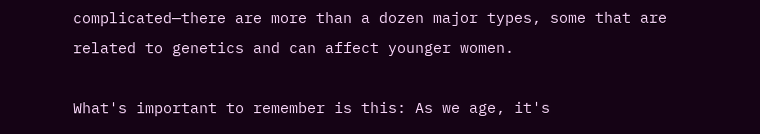complicated—there are more than a dozen major types, some that are related to genetics and can affect younger women.

What's important to remember is this: As we age, it's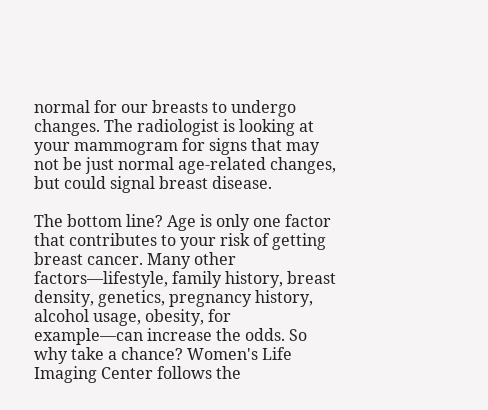normal for our breasts to undergo changes. The radiologist is looking at your mammogram for signs that may not be just normal age-related changes, but could signal breast disease.

The bottom line? Age is only one factor that contributes to your risk of getting breast cancer. Many other factors—lifestyle, family history, breast density, genetics, pregnancy history, alcohol usage, obesity, for example—can increase the odds. So why take a chance? Women's Life Imaging Center follows the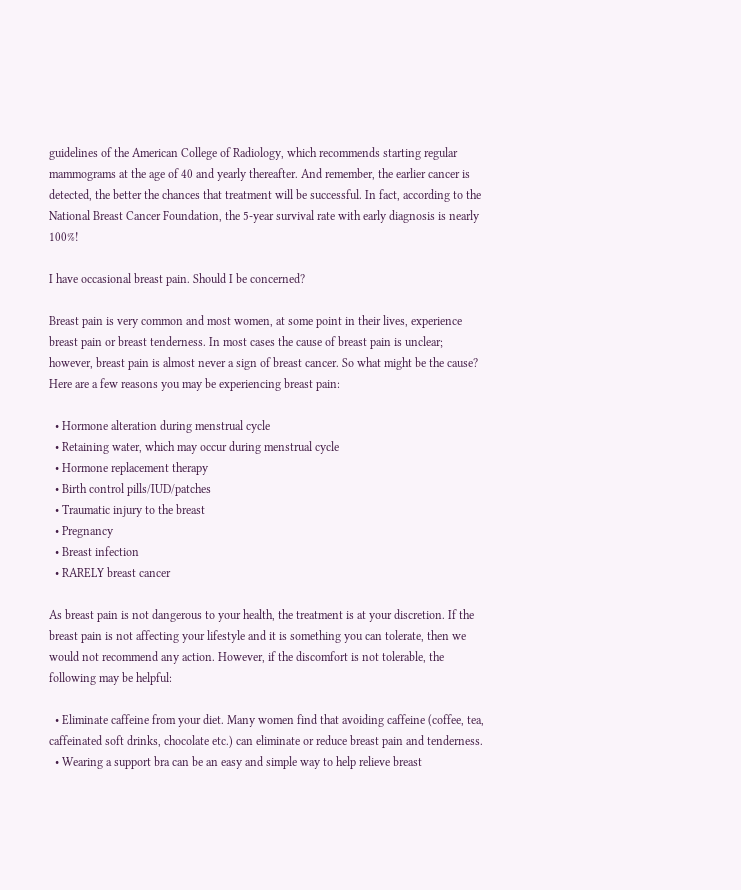guidelines of the American College of Radiology, which recommends starting regular mammograms at the age of 40 and yearly thereafter. And remember, the earlier cancer is detected, the better the chances that treatment will be successful. In fact, according to the National Breast Cancer Foundation, the 5-year survival rate with early diagnosis is nearly 100%!

I have occasional breast pain. Should I be concerned?

Breast pain is very common and most women, at some point in their lives, experience breast pain or breast tenderness. In most cases the cause of breast pain is unclear; however, breast pain is almost never a sign of breast cancer. So what might be the cause? Here are a few reasons you may be experiencing breast pain:

  • Hormone alteration during menstrual cycle
  • Retaining water, which may occur during menstrual cycle
  • Hormone replacement therapy
  • Birth control pills/IUD/patches
  • Traumatic injury to the breast
  • Pregnancy
  • Breast infection
  • RARELY breast cancer

As breast pain is not dangerous to your health, the treatment is at your discretion. If the breast pain is not affecting your lifestyle and it is something you can tolerate, then we would not recommend any action. However, if the discomfort is not tolerable, the following may be helpful:

  • Eliminate caffeine from your diet. Many women find that avoiding caffeine (coffee, tea, caffeinated soft drinks, chocolate etc.) can eliminate or reduce breast pain and tenderness.
  • Wearing a support bra can be an easy and simple way to help relieve breast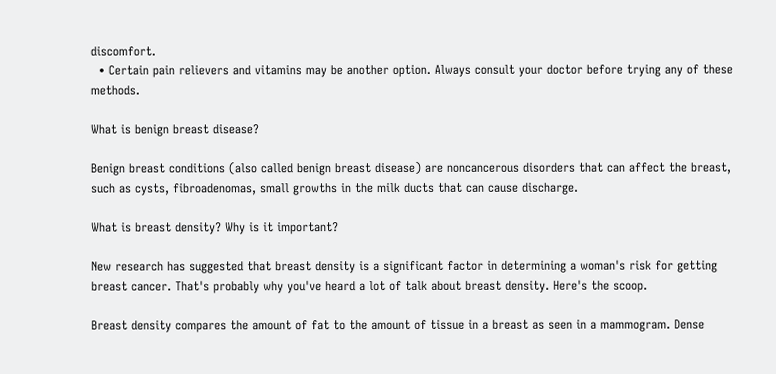discomfort.
  • Certain pain relievers and vitamins may be another option. Always consult your doctor before trying any of these methods.

What is benign breast disease?

Benign breast conditions (also called benign breast disease) are noncancerous disorders that can affect the breast, such as cysts, fibroadenomas, small growths in the milk ducts that can cause discharge.

What is breast density? Why is it important?

New research has suggested that breast density is a significant factor in determining a woman's risk for getting breast cancer. That's probably why you've heard a lot of talk about breast density. Here's the scoop.

Breast density compares the amount of fat to the amount of tissue in a breast as seen in a mammogram. Dense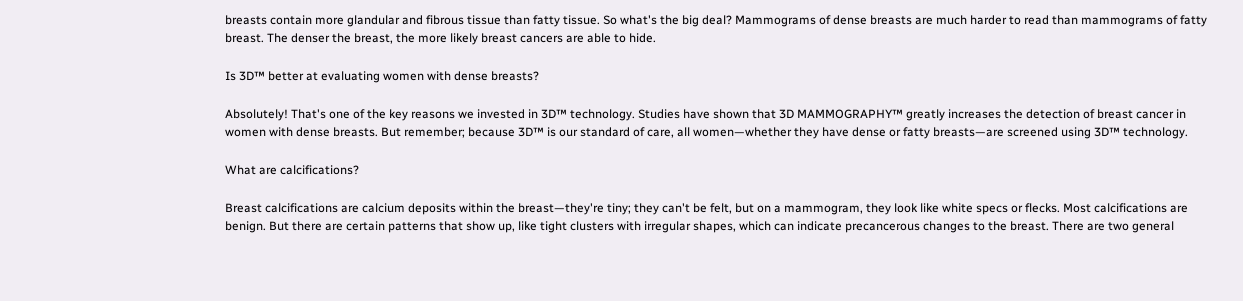breasts contain more glandular and fibrous tissue than fatty tissue. So what's the big deal? Mammograms of dense breasts are much harder to read than mammograms of fatty breast. The denser the breast, the more likely breast cancers are able to hide.

Is 3D™ better at evaluating women with dense breasts?

Absolutely! That's one of the key reasons we invested in 3D™ technology. Studies have shown that 3D MAMMOGRAPHY™ greatly increases the detection of breast cancer in women with dense breasts. But remember; because 3D™ is our standard of care, all women—whether they have dense or fatty breasts—are screened using 3D™ technology.

What are calcifications?

Breast calcifications are calcium deposits within the breast—they're tiny; they can't be felt, but on a mammogram, they look like white specs or flecks. Most calcifications are benign. But there are certain patterns that show up, like tight clusters with irregular shapes, which can indicate precancerous changes to the breast. There are two general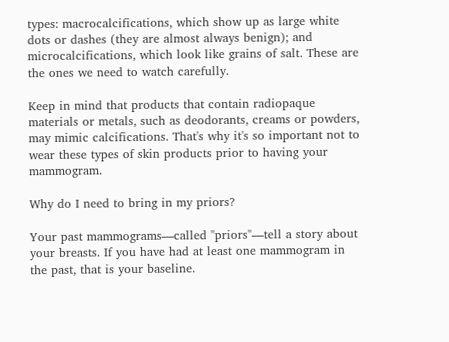types: macrocalcifications, which show up as large white dots or dashes (they are almost always benign); and microcalcifications, which look like grains of salt. These are the ones we need to watch carefully.

Keep in mind that products that contain radiopaque materials or metals, such as deodorants, creams or powders, may mimic calcifications. That's why it's so important not to wear these types of skin products prior to having your mammogram.

Why do I need to bring in my priors?

Your past mammograms—called "priors"—tell a story about your breasts. If you have had at least one mammogram in the past, that is your baseline.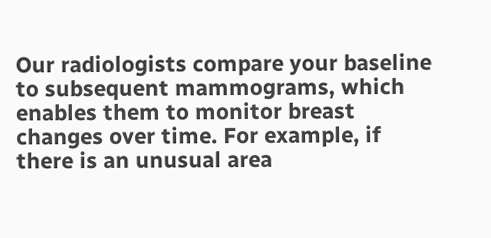Our radiologists compare your baseline to subsequent mammograms, which enables them to monitor breast changes over time. For example, if there is an unusual area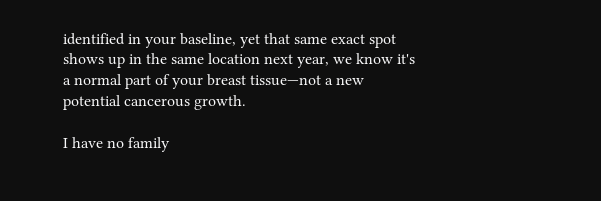identified in your baseline, yet that same exact spot shows up in the same location next year, we know it's a normal part of your breast tissue—not a new potential cancerous growth.

I have no family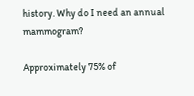history. Why do I need an annual mammogram?

Approximately 75% of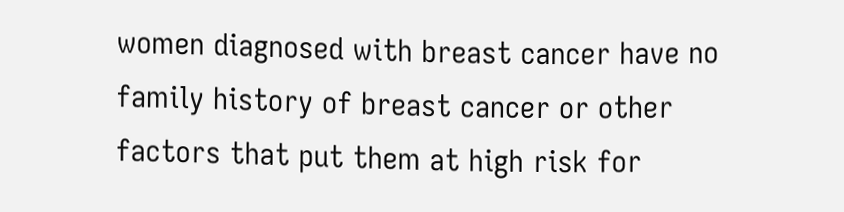women diagnosed with breast cancer have no family history of breast cancer or other factors that put them at high risk for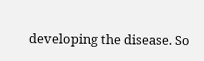developing the disease. So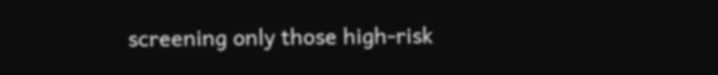screening only those high-risk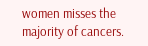women misses the majority of cancers.